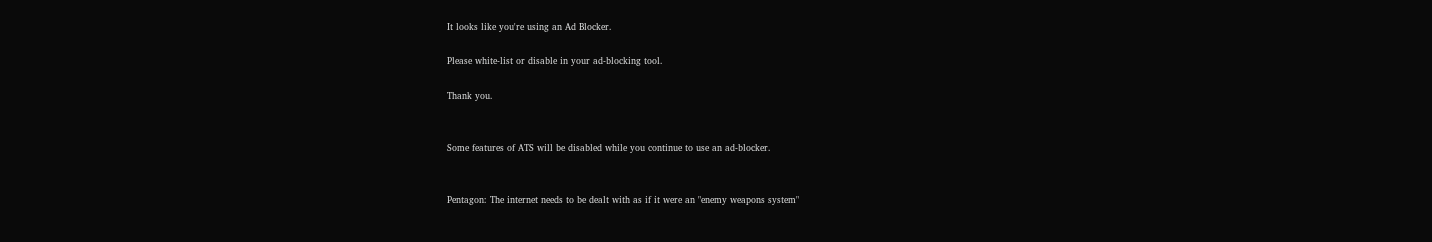It looks like you're using an Ad Blocker.

Please white-list or disable in your ad-blocking tool.

Thank you.


Some features of ATS will be disabled while you continue to use an ad-blocker.


Pentagon: The internet needs to be dealt with as if it were an "enemy weapons system"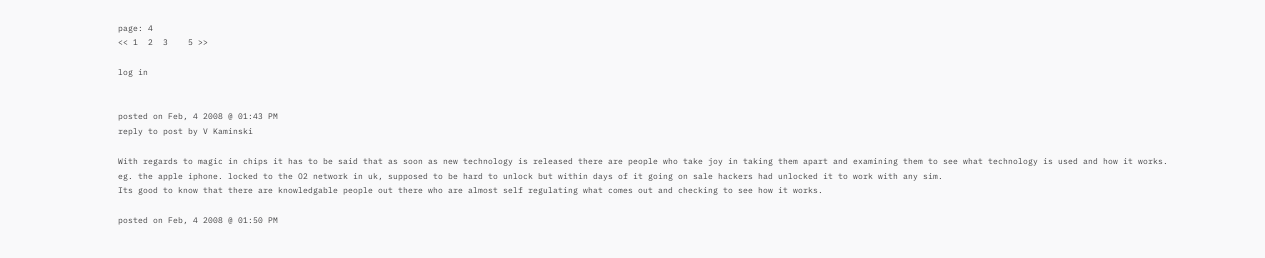page: 4
<< 1  2  3    5 >>

log in


posted on Feb, 4 2008 @ 01:43 PM
reply to post by V Kaminski

With regards to magic in chips it has to be said that as soon as new technology is released there are people who take joy in taking them apart and examining them to see what technology is used and how it works.
eg. the apple iphone. locked to the O2 network in uk, supposed to be hard to unlock but within days of it going on sale hackers had unlocked it to work with any sim.
Its good to know that there are knowledgable people out there who are almost self regulating what comes out and checking to see how it works.

posted on Feb, 4 2008 @ 01:50 PM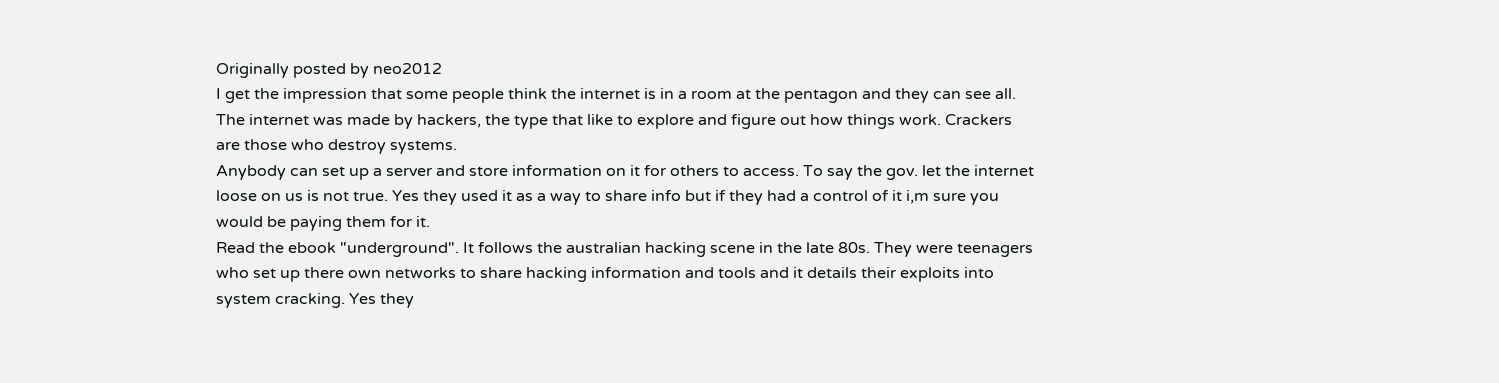Originally posted by neo2012
I get the impression that some people think the internet is in a room at the pentagon and they can see all.
The internet was made by hackers, the type that like to explore and figure out how things work. Crackers are those who destroy systems.
Anybody can set up a server and store information on it for others to access. To say the gov. let the internet loose on us is not true. Yes they used it as a way to share info but if they had a control of it i,m sure you would be paying them for it.
Read the ebook "underground". It follows the australian hacking scene in the late 80s. They were teenagers who set up there own networks to share hacking information and tools and it details their exploits into system cracking. Yes they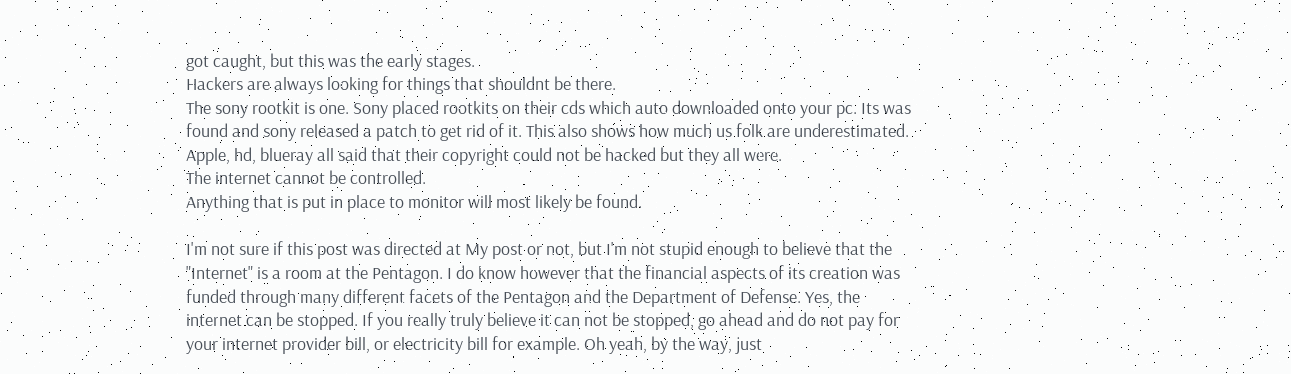got caught, but this was the early stages.
Hackers are always looking for things that shouldnt be there.
The sony rootkit is one. Sony placed rootkits on their cds which auto downloaded onto your pc. Its was found and sony released a patch to get rid of it. This also shows how much us folk are underestimated.
Apple, hd, blueray all said that their copyright could not be hacked but they all were.
The internet cannot be controlled.
Anything that is put in place to monitor will most likely be found.

I'm not sure if this post was directed at My post or not, but I'm not stupid enough to believe that the "Internet" is a room at the Pentagon. I do know however that the financial aspects of its creation was funded through many different facets of the Pentagon and the Department of Defense. Yes, the internet can be stopped. If you really truly believe it can not be stopped, go ahead and do not pay for your internet provider bill, or electricity bill for example. Oh yeah, by the way, just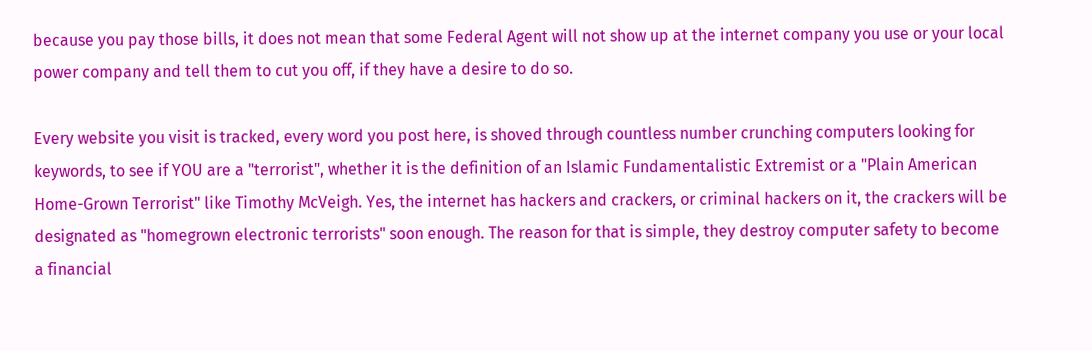because you pay those bills, it does not mean that some Federal Agent will not show up at the internet company you use or your local power company and tell them to cut you off, if they have a desire to do so.

Every website you visit is tracked, every word you post here, is shoved through countless number crunching computers looking for keywords, to see if YOU are a "terrorist", whether it is the definition of an Islamic Fundamentalistic Extremist or a "Plain American Home-Grown Terrorist" like Timothy McVeigh. Yes, the internet has hackers and crackers, or criminal hackers on it, the crackers will be designated as "homegrown electronic terrorists" soon enough. The reason for that is simple, they destroy computer safety to become a financial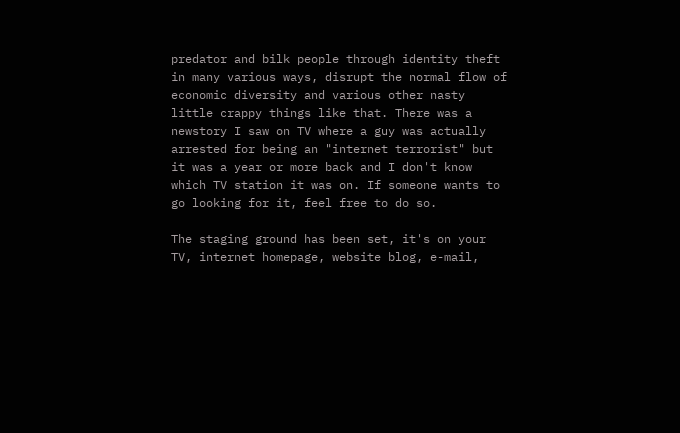predator and bilk people through identity theft in many various ways, disrupt the normal flow of economic diversity and various other nasty little crappy things like that. There was a newstory I saw on TV where a guy was actually arrested for being an "internet terrorist" but it was a year or more back and I don't know which TV station it was on. If someone wants to go looking for it, feel free to do so.

The staging ground has been set, it's on your TV, internet homepage, website blog, e-mail,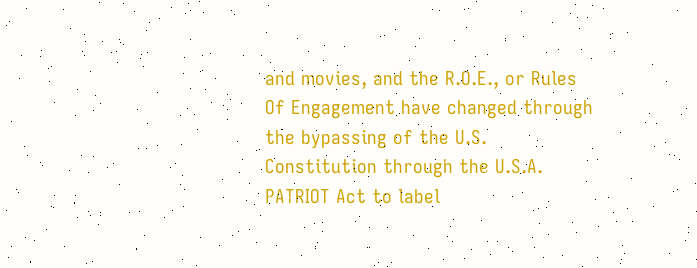and movies, and the R.O.E., or Rules Of Engagement have changed through the bypassing of the U.S. Constitution through the U.S.A. PATRIOT Act to label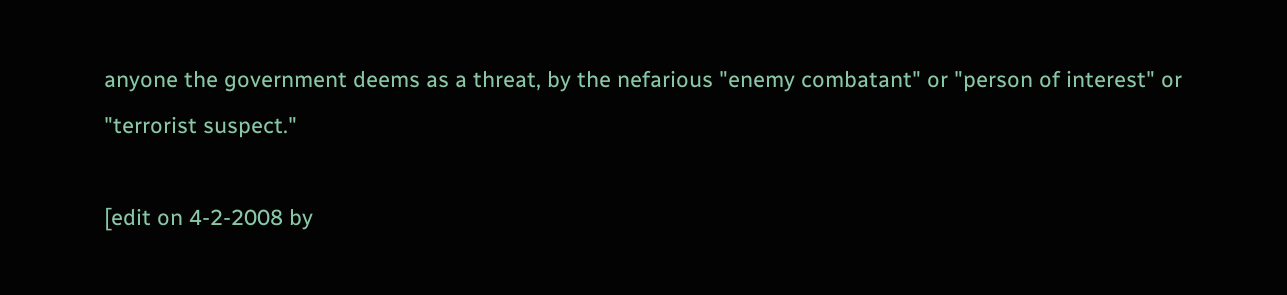anyone the government deems as a threat, by the nefarious "enemy combatant" or "person of interest" or "terrorist suspect."

[edit on 4-2-2008 by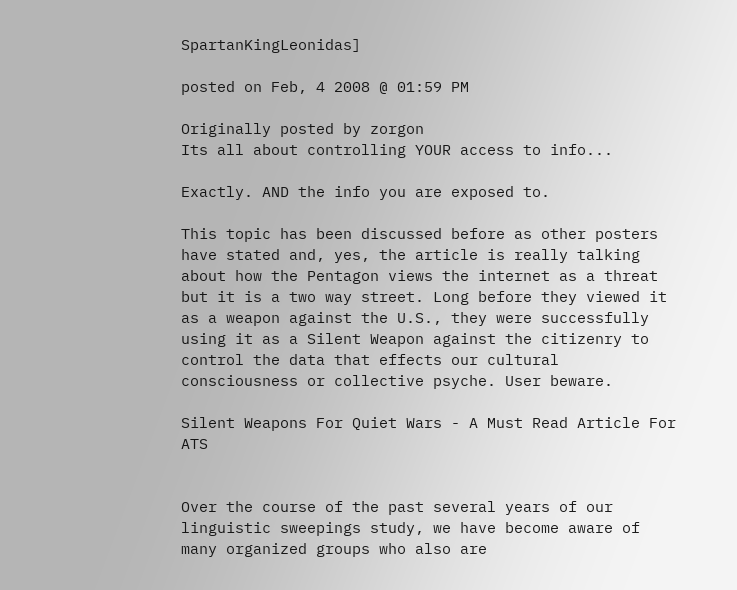SpartanKingLeonidas]

posted on Feb, 4 2008 @ 01:59 PM

Originally posted by zorgon
Its all about controlling YOUR access to info...

Exactly. AND the info you are exposed to.

This topic has been discussed before as other posters have stated and, yes, the article is really talking about how the Pentagon views the internet as a threat but it is a two way street. Long before they viewed it as a weapon against the U.S., they were successfully using it as a Silent Weapon against the citizenry to control the data that effects our cultural consciousness or collective psyche. User beware.

Silent Weapons For Quiet Wars - A Must Read Article For ATS


Over the course of the past several years of our linguistic sweepings study, we have become aware of many organized groups who also are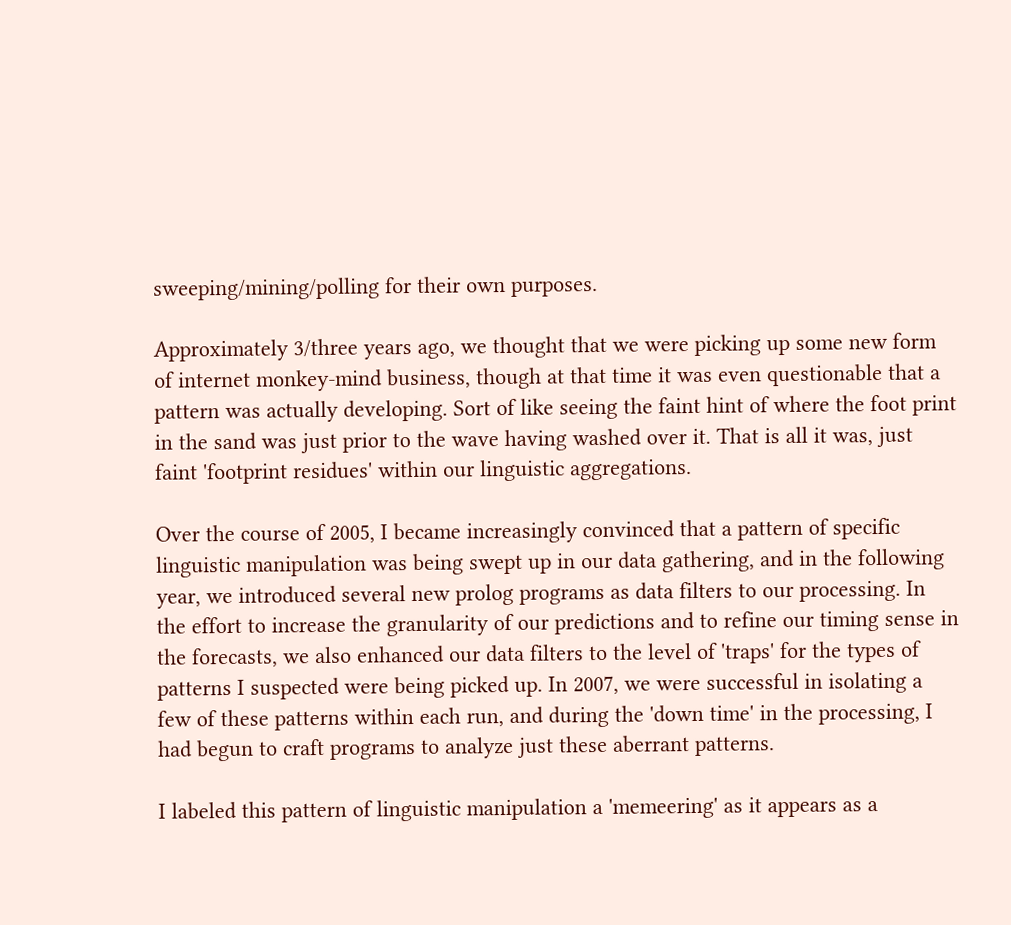sweeping/mining/polling for their own purposes.

Approximately 3/three years ago, we thought that we were picking up some new form of internet monkey-mind business, though at that time it was even questionable that a pattern was actually developing. Sort of like seeing the faint hint of where the foot print in the sand was just prior to the wave having washed over it. That is all it was, just faint 'footprint residues' within our linguistic aggregations.

Over the course of 2005, I became increasingly convinced that a pattern of specific linguistic manipulation was being swept up in our data gathering, and in the following year, we introduced several new prolog programs as data filters to our processing. In the effort to increase the granularity of our predictions and to refine our timing sense in the forecasts, we also enhanced our data filters to the level of 'traps' for the types of patterns I suspected were being picked up. In 2007, we were successful in isolating a few of these patterns within each run, and during the 'down time' in the processing, I had begun to craft programs to analyze just these aberrant patterns.

I labeled this pattern of linguistic manipulation a 'memeering' as it appears as a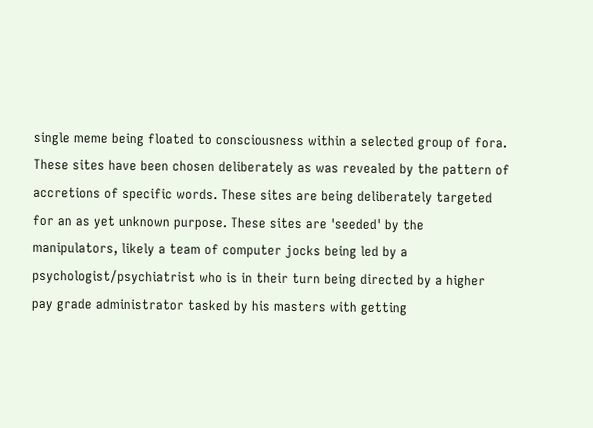single meme being floated to consciousness within a selected group of fora. These sites have been chosen deliberately as was revealed by the pattern of accretions of specific words. These sites are being deliberately targeted for an as yet unknown purpose. These sites are 'seeded' by the manipulators, likely a team of computer jocks being led by a psychologist/psychiatrist who is in their turn being directed by a higher pay grade administrator tasked by his masters with getting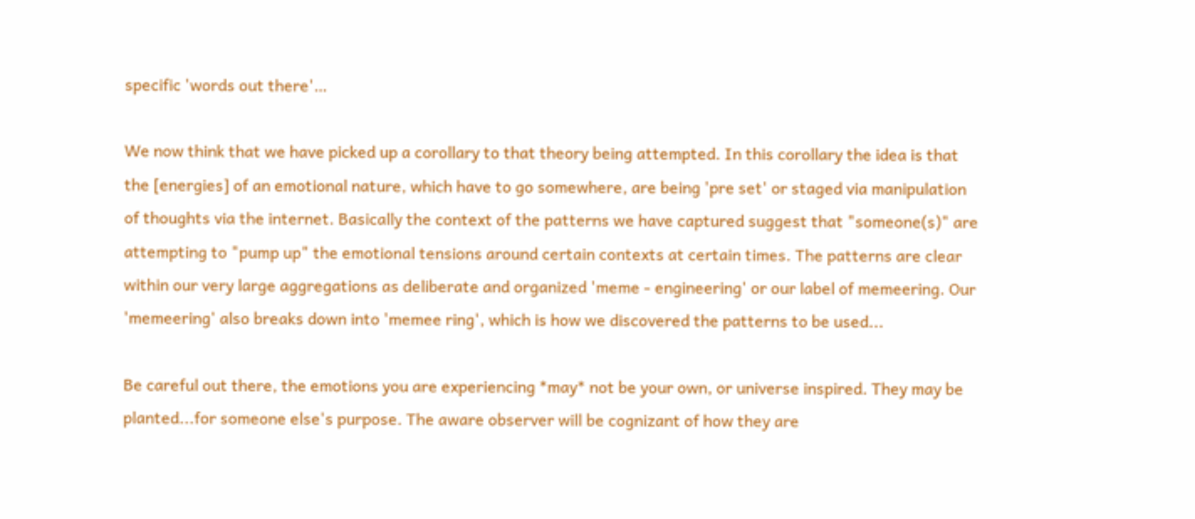specific 'words out there'…

We now think that we have picked up a corollary to that theory being attempted. In this corollary the idea is that the [energies] of an emotional nature, which have to go somewhere, are being 'pre set' or staged via manipulation of thoughts via the internet. Basically the context of the patterns we have captured suggest that "someone(s)" are attempting to "pump up" the emotional tensions around certain contexts at certain times. The patterns are clear within our very large aggregations as deliberate and organized 'meme - engineering' or our label of memeering. Our 'memeering' also breaks down into 'memee ring', which is how we discovered the patterns to be used...

Be careful out there, the emotions you are experiencing *may* not be your own, or universe inspired. They may be planted...for someone else's purpose. The aware observer will be cognizant of how they are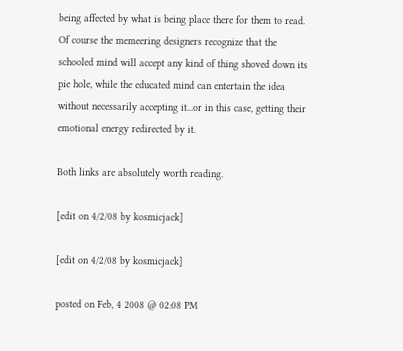being affected by what is being place there for them to read. Of course the memeering designers recognize that the schooled mind will accept any kind of thing shoved down its pie hole, while the educated mind can entertain the idea without necessarily accepting it...or in this case, getting their emotional energy redirected by it.

Both links are absolutely worth reading.

[edit on 4/2/08 by kosmicjack]

[edit on 4/2/08 by kosmicjack]

posted on Feb, 4 2008 @ 02:08 PM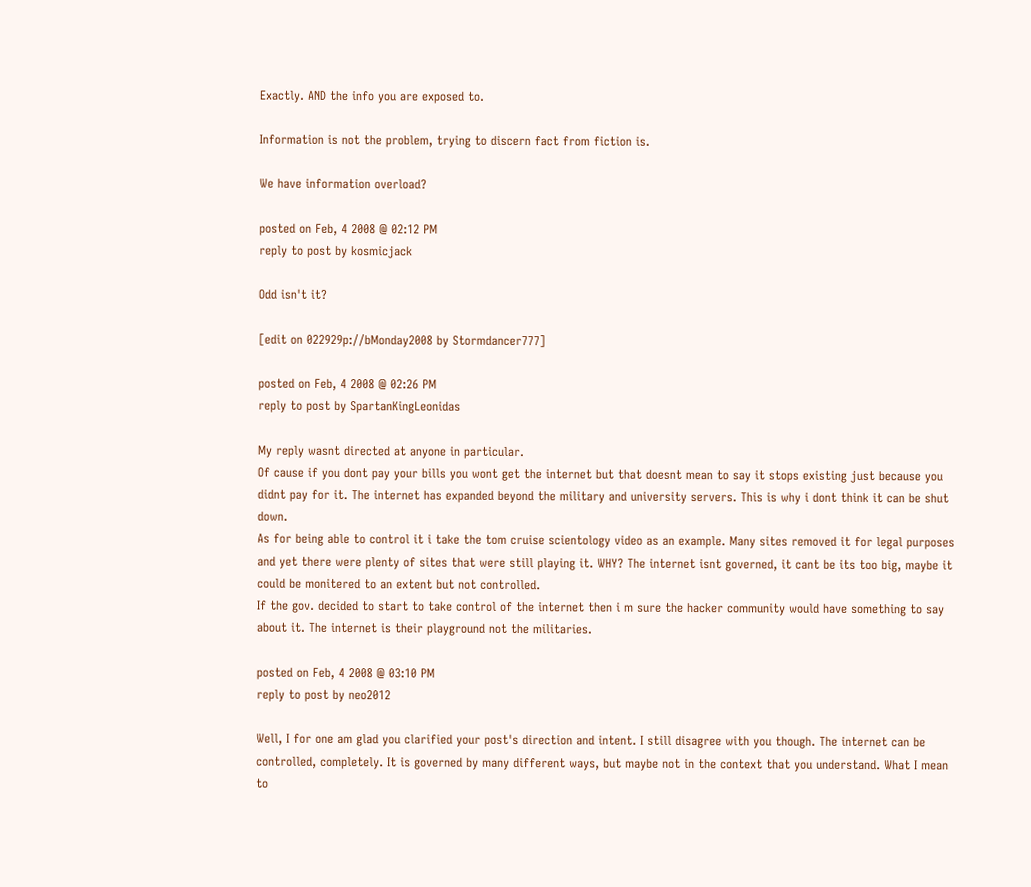Exactly. AND the info you are exposed to.

Information is not the problem, trying to discern fact from fiction is.

We have information overload?

posted on Feb, 4 2008 @ 02:12 PM
reply to post by kosmicjack

Odd isn't it?

[edit on 022929p://bMonday2008 by Stormdancer777]

posted on Feb, 4 2008 @ 02:26 PM
reply to post by SpartanKingLeonidas

My reply wasnt directed at anyone in particular.
Of cause if you dont pay your bills you wont get the internet but that doesnt mean to say it stops existing just because you didnt pay for it. The internet has expanded beyond the military and university servers. This is why i dont think it can be shut down.
As for being able to control it i take the tom cruise scientology video as an example. Many sites removed it for legal purposes and yet there were plenty of sites that were still playing it. WHY? The internet isnt governed, it cant be its too big, maybe it could be monitered to an extent but not controlled.
If the gov. decided to start to take control of the internet then i m sure the hacker community would have something to say about it. The internet is their playground not the militaries.

posted on Feb, 4 2008 @ 03:10 PM
reply to post by neo2012

Well, I for one am glad you clarified your post's direction and intent. I still disagree with you though. The internet can be controlled, completely. It is governed by many different ways, but maybe not in the context that you understand. What I mean to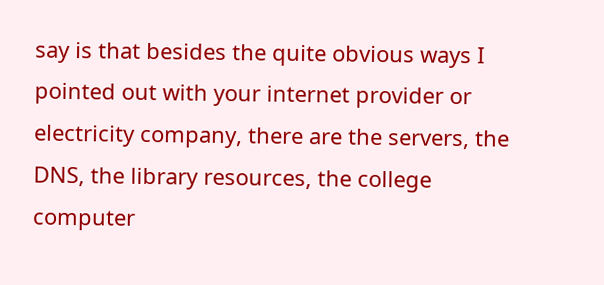say is that besides the quite obvious ways I pointed out with your internet provider or electricity company, there are the servers, the DNS, the library resources, the college computer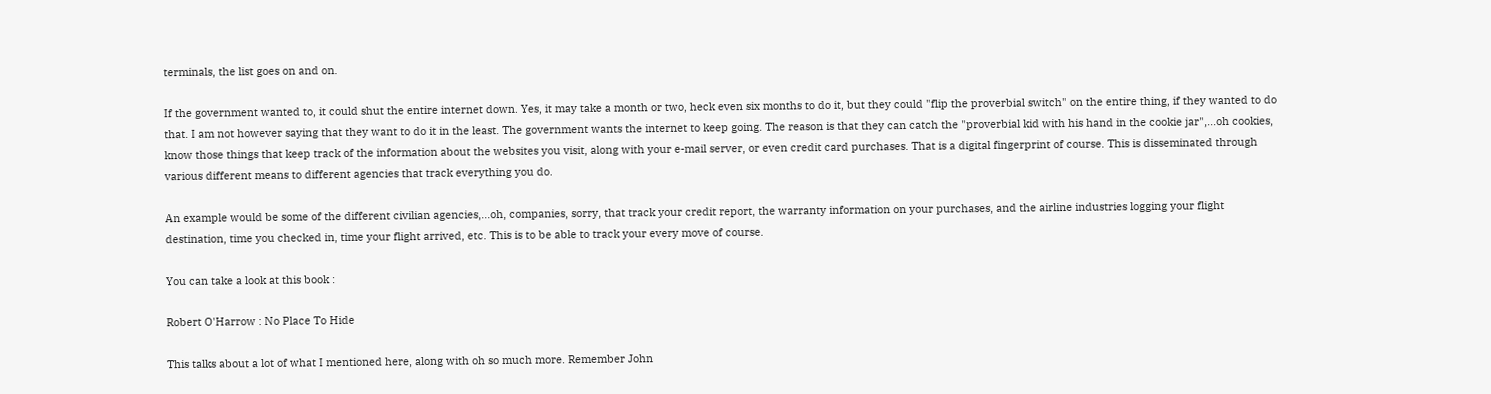terminals, the list goes on and on.

If the government wanted to, it could shut the entire internet down. Yes, it may take a month or two, heck even six months to do it, but they could "flip the proverbial switch" on the entire thing, if they wanted to do that. I am not however saying that they want to do it in the least. The government wants the internet to keep going. The reason is that they can catch the "proverbial kid with his hand in the cookie jar",...oh cookies, know those things that keep track of the information about the websites you visit, along with your e-mail server, or even credit card purchases. That is a digital fingerprint of course. This is disseminated through various different means to different agencies that track everything you do.

An example would be some of the different civilian agencies,...oh, companies, sorry, that track your credit report, the warranty information on your purchases, and the airline industries logging your flight destination, time you checked in, time your flight arrived, etc. This is to be able to track your every move of course.

You can take a look at this book :

Robert O'Harrow : No Place To Hide

This talks about a lot of what I mentioned here, along with oh so much more. Remember John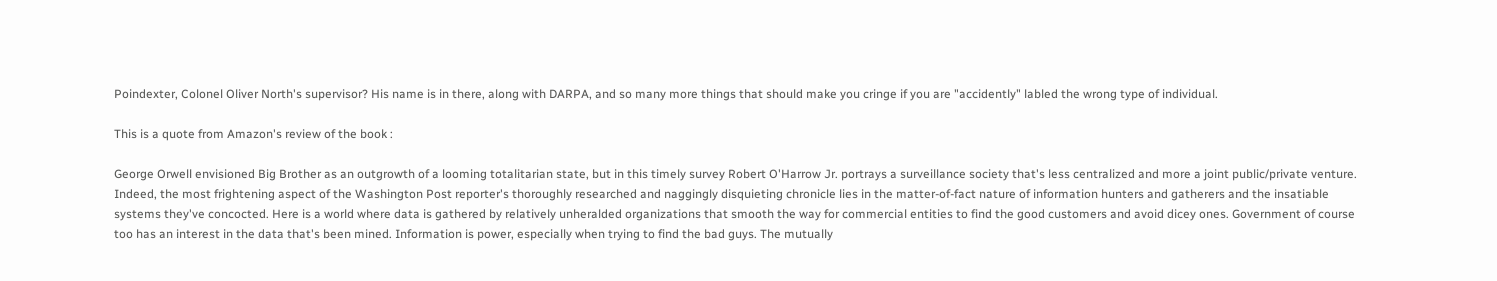Poindexter, Colonel Oliver North's supervisor? His name is in there, along with DARPA, and so many more things that should make you cringe if you are "accidently" labled the wrong type of individual.

This is a quote from Amazon's review of the book :

George Orwell envisioned Big Brother as an outgrowth of a looming totalitarian state, but in this timely survey Robert O'Harrow Jr. portrays a surveillance society that's less centralized and more a joint public/private venture. Indeed, the most frightening aspect of the Washington Post reporter's thoroughly researched and naggingly disquieting chronicle lies in the matter-of-fact nature of information hunters and gatherers and the insatiable systems they've concocted. Here is a world where data is gathered by relatively unheralded organizations that smooth the way for commercial entities to find the good customers and avoid dicey ones. Government of course too has an interest in the data that's been mined. Information is power, especially when trying to find the bad guys. The mutually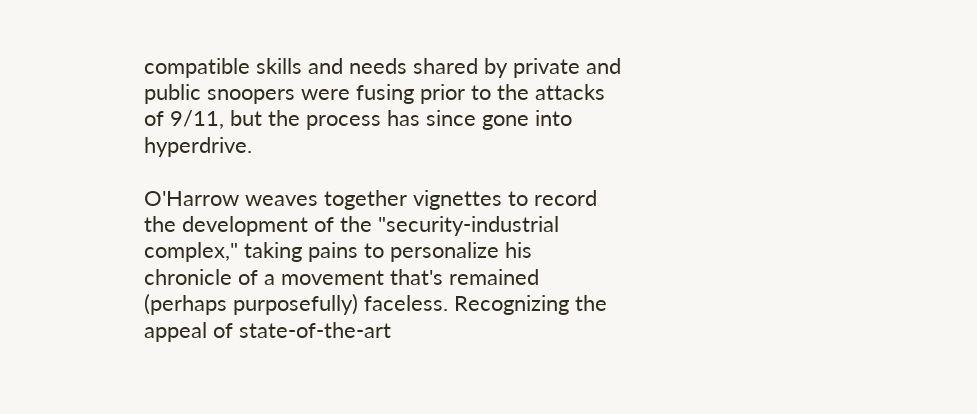compatible skills and needs shared by private and public snoopers were fusing prior to the attacks of 9/11, but the process has since gone into hyperdrive.

O'Harrow weaves together vignettes to record the development of the "security-industrial complex," taking pains to personalize his chronicle of a movement that's remained (perhaps purposefully) faceless. Recognizing the appeal of state-of-the-art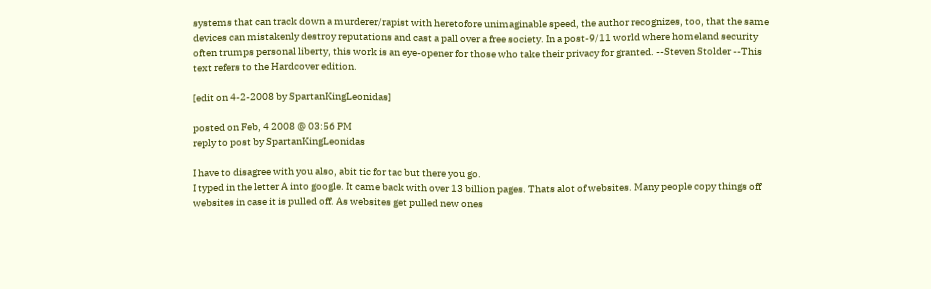systems that can track down a murderer/rapist with heretofore unimaginable speed, the author recognizes, too, that the same devices can mistakenly destroy reputations and cast a pall over a free society. In a post-9/11 world where homeland security often trumps personal liberty, this work is an eye-opener for those who take their privacy for granted. --Steven Stolder --This text refers to the Hardcover edition.

[edit on 4-2-2008 by SpartanKingLeonidas]

posted on Feb, 4 2008 @ 03:56 PM
reply to post by SpartanKingLeonidas

I have to disagree with you also, abit tic for tac but there you go.
I typed in the letter A into google. It came back with over 13 billion pages. Thats alot of websites. Many people copy things off websites in case it is pulled off. As websites get pulled new ones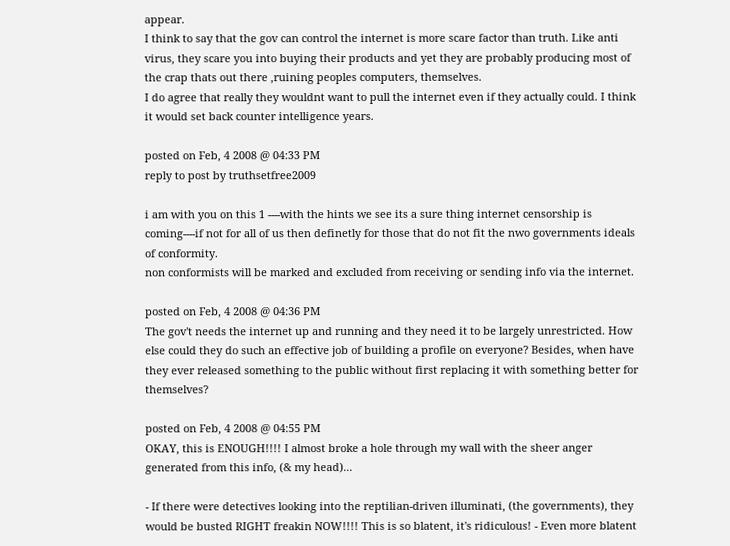appear.
I think to say that the gov can control the internet is more scare factor than truth. Like anti virus, they scare you into buying their products and yet they are probably producing most of the crap thats out there ,ruining peoples computers, themselves.
I do agree that really they wouldnt want to pull the internet even if they actually could. I think it would set back counter intelligence years.

posted on Feb, 4 2008 @ 04:33 PM
reply to post by truthsetfree2009

i am with you on this 1 ----with the hints we see its a sure thing internet censorship is coming----if not for all of us then definetly for those that do not fit the nwo governments ideals of conformity.
non conformists will be marked and excluded from receiving or sending info via the internet.

posted on Feb, 4 2008 @ 04:36 PM
The gov't needs the internet up and running and they need it to be largely unrestricted. How else could they do such an effective job of building a profile on everyone? Besides, when have they ever released something to the public without first replacing it with something better for themselves?

posted on Feb, 4 2008 @ 04:55 PM
OKAY, this is ENOUGH!!!! I almost broke a hole through my wall with the sheer anger generated from this info, (& my head)...

- If there were detectives looking into the reptilian-driven illuminati, (the governments), they would be busted RIGHT freakin NOW!!!! This is so blatent, it's ridiculous! - Even more blatent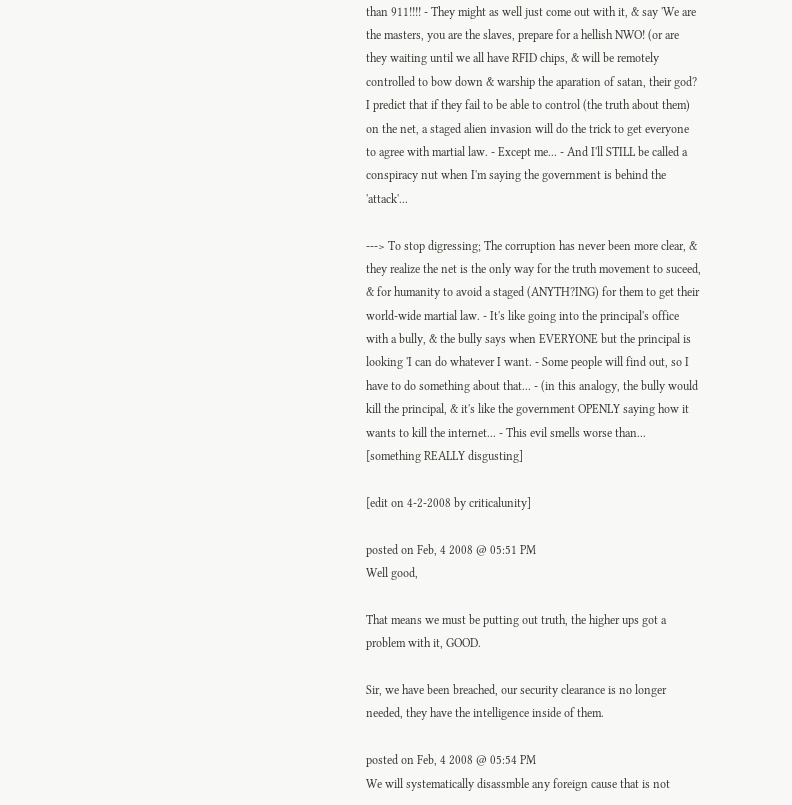than 911!!!! - They might as well just come out with it, & say 'We are the masters, you are the slaves, prepare for a hellish NWO! (or are they waiting until we all have RFID chips, & will be remotely controlled to bow down & warship the aparation of satan, their god? I predict that if they fail to be able to control (the truth about them) on the net, a staged alien invasion will do the trick to get everyone to agree with martial law. - Except me... - And I'll STILL be called a conspiracy nut when I'm saying the government is behind the 'attack'...

---> To stop digressing; The corruption has never been more clear, & they realize the net is the only way for the truth movement to suceed, & for humanity to avoid a staged (ANYTH?ING) for them to get their world-wide martial law. - It's like going into the principal's office with a bully, & the bully says when EVERYONE but the principal is looking 'I can do whatever I want. - Some people will find out, so I have to do something about that... - (in this analogy, the bully would kill the principal, & it's like the government OPENLY saying how it wants to kill the internet... - This evil smells worse than... [something REALLY disgusting]

[edit on 4-2-2008 by criticalunity]

posted on Feb, 4 2008 @ 05:51 PM
Well good,

That means we must be putting out truth, the higher ups got a problem with it, GOOD.

Sir, we have been breached, our security clearance is no longer needed, they have the intelligence inside of them.

posted on Feb, 4 2008 @ 05:54 PM
We will systematically disassmble any foreign cause that is not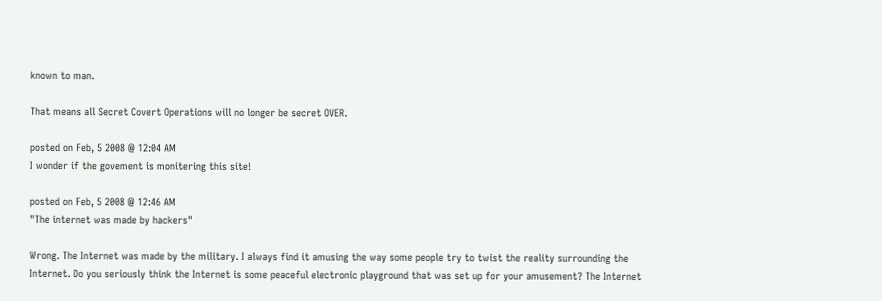known to man.

That means all Secret Covert Operations will no longer be secret OVER.

posted on Feb, 5 2008 @ 12:04 AM
I wonder if the govement is monitering this site!

posted on Feb, 5 2008 @ 12:46 AM
"The internet was made by hackers"

Wrong. The Internet was made by the military. I always find it amusing the way some people try to twist the reality surrounding the Internet. Do you seriously think the Internet is some peaceful electronic playground that was set up for your amusement? The Internet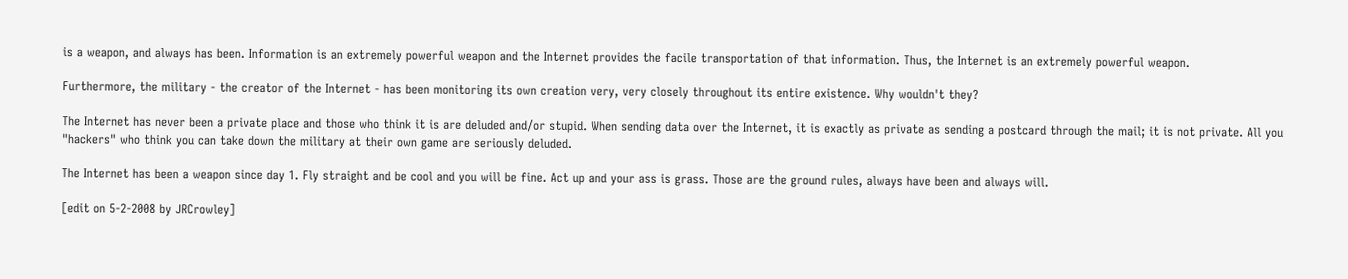is a weapon, and always has been. Information is an extremely powerful weapon and the Internet provides the facile transportation of that information. Thus, the Internet is an extremely powerful weapon.

Furthermore, the military - the creator of the Internet - has been monitoring its own creation very, very closely throughout its entire existence. Why wouldn't they?

The Internet has never been a private place and those who think it is are deluded and/or stupid. When sending data over the Internet, it is exactly as private as sending a postcard through the mail; it is not private. All you "hackers" who think you can take down the military at their own game are seriously deluded.

The Internet has been a weapon since day 1. Fly straight and be cool and you will be fine. Act up and your ass is grass. Those are the ground rules, always have been and always will.

[edit on 5-2-2008 by JRCrowley]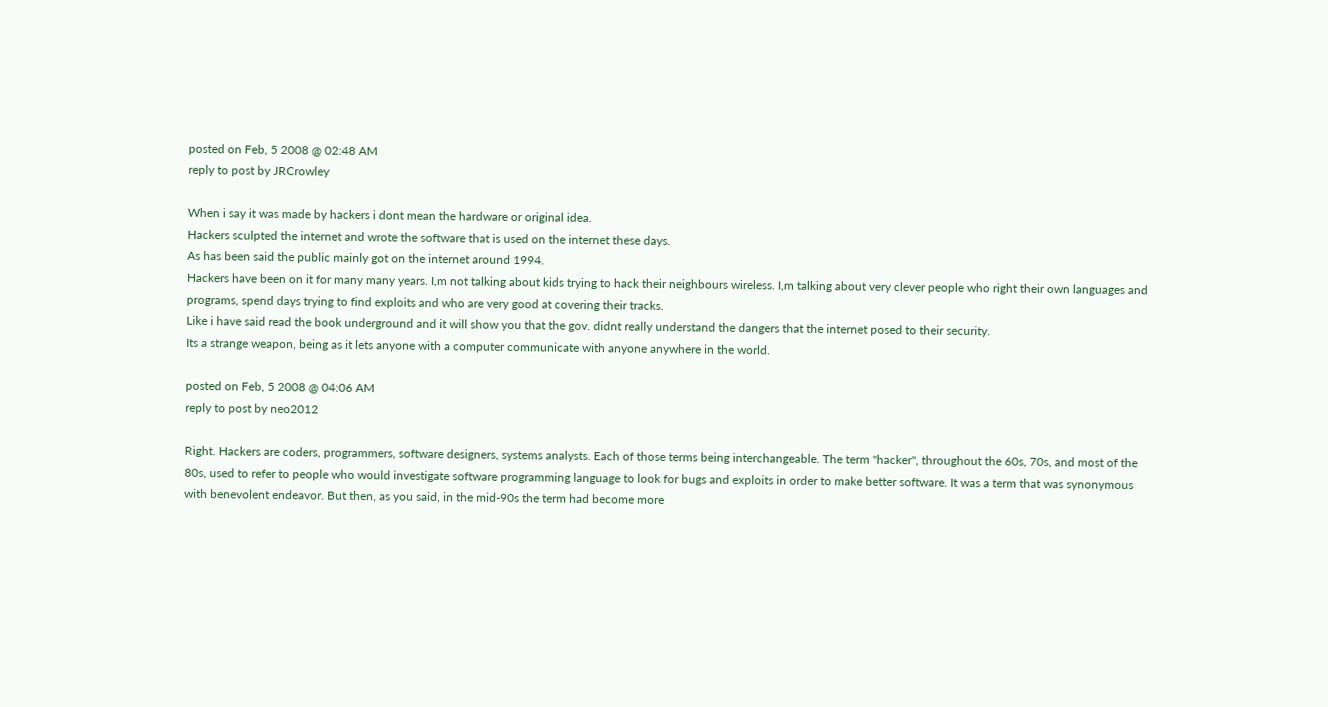posted on Feb, 5 2008 @ 02:48 AM
reply to post by JRCrowley

When i say it was made by hackers i dont mean the hardware or original idea.
Hackers sculpted the internet and wrote the software that is used on the internet these days.
As has been said the public mainly got on the internet around 1994.
Hackers have been on it for many many years. I,m not talking about kids trying to hack their neighbours wireless. I,m talking about very clever people who right their own languages and programs, spend days trying to find exploits and who are very good at covering their tracks.
Like i have said read the book underground and it will show you that the gov. didnt really understand the dangers that the internet posed to their security.
Its a strange weapon, being as it lets anyone with a computer communicate with anyone anywhere in the world.

posted on Feb, 5 2008 @ 04:06 AM
reply to post by neo2012

Right. Hackers are coders, programmers, software designers, systems analysts. Each of those terms being interchangeable. The term "hacker", throughout the 60s, 70s, and most of the 80s, used to refer to people who would investigate software programming language to look for bugs and exploits in order to make better software. It was a term that was synonymous with benevolent endeavor. But then, as you said, in the mid-90s the term had become more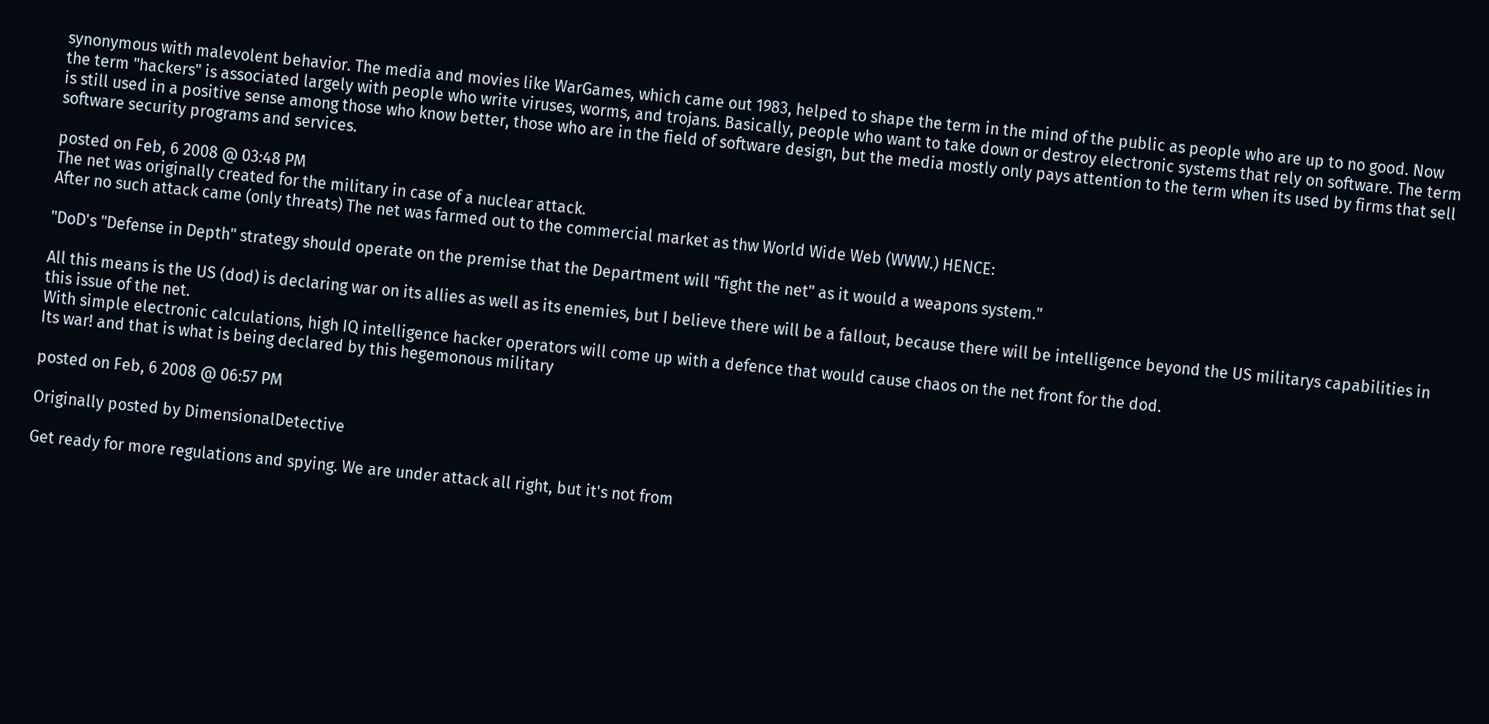synonymous with malevolent behavior. The media and movies like WarGames, which came out 1983, helped to shape the term in the mind of the public as people who are up to no good. Now the term "hackers" is associated largely with people who write viruses, worms, and trojans. Basically, people who want to take down or destroy electronic systems that rely on software. The term is still used in a positive sense among those who know better, those who are in the field of software design, but the media mostly only pays attention to the term when its used by firms that sell software security programs and services.

posted on Feb, 6 2008 @ 03:48 PM
The net was originally created for the military in case of a nuclear attack.
After no such attack came (only threats) The net was farmed out to the commercial market as thw World Wide Web (WWW.) HENCE:

"DoD's "Defense in Depth" strategy should operate on the premise that the Department will "fight the net" as it would a weapons system."

All this means is the US (dod) is declaring war on its allies as well as its enemies, but I believe there will be a fallout, because there will be intelligence beyond the US militarys capabilities in this issue of the net.
With simple electronic calculations, high IQ intelligence hacker operators will come up with a defence that would cause chaos on the net front for the dod.
Its war! and that is what is being declared by this hegemonous military

posted on Feb, 6 2008 @ 06:57 PM

Originally posted by DimensionalDetective

Get ready for more regulations and spying. We are under attack all right, but it's not from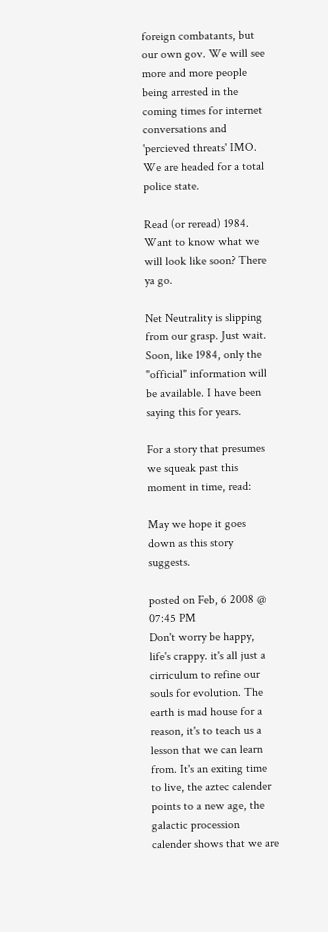foreign combatants, but our own gov. We will see more and more people being arrested in the coming times for internet conversations and 'percieved threats' IMO. We are headed for a total police state.

Read (or reread) 1984. Want to know what we will look like soon? There ya go.

Net Neutrality is slipping from our grasp. Just wait. Soon, like 1984, only the "official" information will be available. I have been saying this for years.

For a story that presumes we squeak past this moment in time, read:

May we hope it goes down as this story suggests.

posted on Feb, 6 2008 @ 07:45 PM
Don't worry be happy, life's crappy. it's all just a cirriculum to refine our souls for evolution. The earth is mad house for a reason, it's to teach us a lesson that we can learn from. It's an exiting time to live, the aztec calender points to a new age, the galactic procession calender shows that we are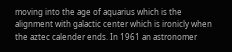moving into the age of aquarius which is the alignment with galactic center which is ironicly when the aztec calender ends. In 1961 an astronomer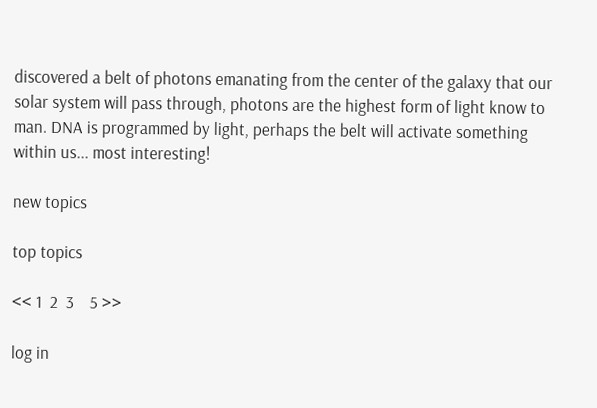discovered a belt of photons emanating from the center of the galaxy that our solar system will pass through, photons are the highest form of light know to man. DNA is programmed by light, perhaps the belt will activate something within us... most interesting!

new topics

top topics

<< 1  2  3    5 >>

log in